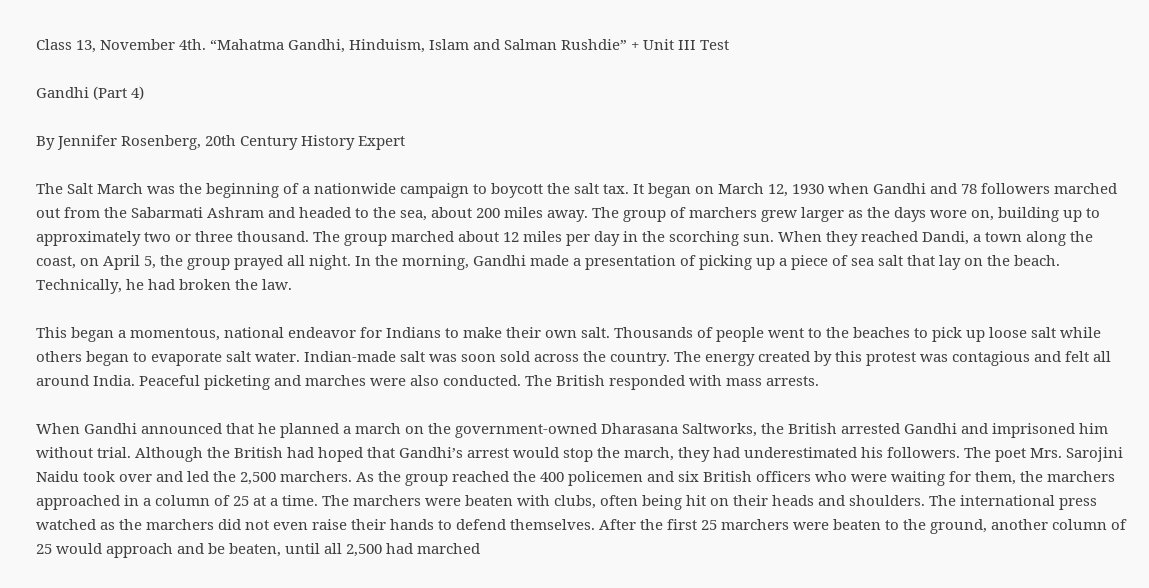Class 13, November 4th. “Mahatma Gandhi, Hinduism, Islam and Salman Rushdie” + Unit III Test

Gandhi (Part 4)

By Jennifer Rosenberg, 20th Century History Expert

The Salt March was the beginning of a nationwide campaign to boycott the salt tax. It began on March 12, 1930 when Gandhi and 78 followers marched out from the Sabarmati Ashram and headed to the sea, about 200 miles away. The group of marchers grew larger as the days wore on, building up to approximately two or three thousand. The group marched about 12 miles per day in the scorching sun. When they reached Dandi, a town along the coast, on April 5, the group prayed all night. In the morning, Gandhi made a presentation of picking up a piece of sea salt that lay on the beach. Technically, he had broken the law.

This began a momentous, national endeavor for Indians to make their own salt. Thousands of people went to the beaches to pick up loose salt while others began to evaporate salt water. Indian-made salt was soon sold across the country. The energy created by this protest was contagious and felt all around India. Peaceful picketing and marches were also conducted. The British responded with mass arrests.

When Gandhi announced that he planned a march on the government-owned Dharasana Saltworks, the British arrested Gandhi and imprisoned him without trial. Although the British had hoped that Gandhi’s arrest would stop the march, they had underestimated his followers. The poet Mrs. Sarojini Naidu took over and led the 2,500 marchers. As the group reached the 400 policemen and six British officers who were waiting for them, the marchers approached in a column of 25 at a time. The marchers were beaten with clubs, often being hit on their heads and shoulders. The international press watched as the marchers did not even raise their hands to defend themselves. After the first 25 marchers were beaten to the ground, another column of 25 would approach and be beaten, until all 2,500 had marched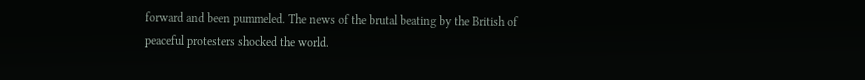forward and been pummeled. The news of the brutal beating by the British of peaceful protesters shocked the world.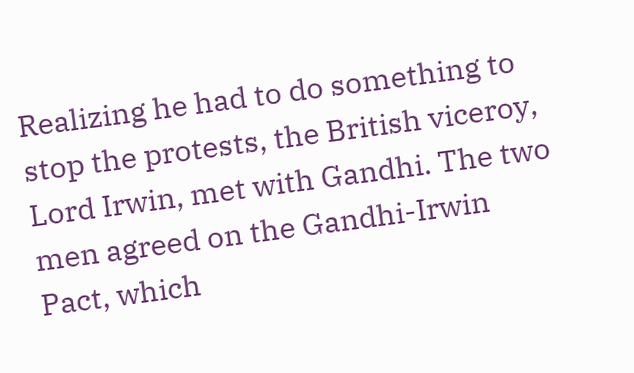Realizing he had to do something to stop the protests, the British viceroy, Lord Irwin, met with Gandhi. The two men agreed on the Gandhi-Irwin Pact, which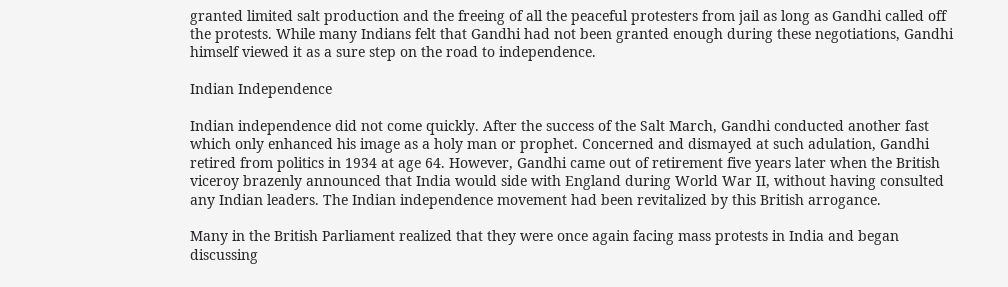granted limited salt production and the freeing of all the peaceful protesters from jail as long as Gandhi called off the protests. While many Indians felt that Gandhi had not been granted enough during these negotiations, Gandhi himself viewed it as a sure step on the road to independence.

Indian Independence

Indian independence did not come quickly. After the success of the Salt March, Gandhi conducted another fast which only enhanced his image as a holy man or prophet. Concerned and dismayed at such adulation, Gandhi retired from politics in 1934 at age 64. However, Gandhi came out of retirement five years later when the British viceroy brazenly announced that India would side with England during World War II, without having consulted any Indian leaders. The Indian independence movement had been revitalized by this British arrogance.

Many in the British Parliament realized that they were once again facing mass protests in India and began discussing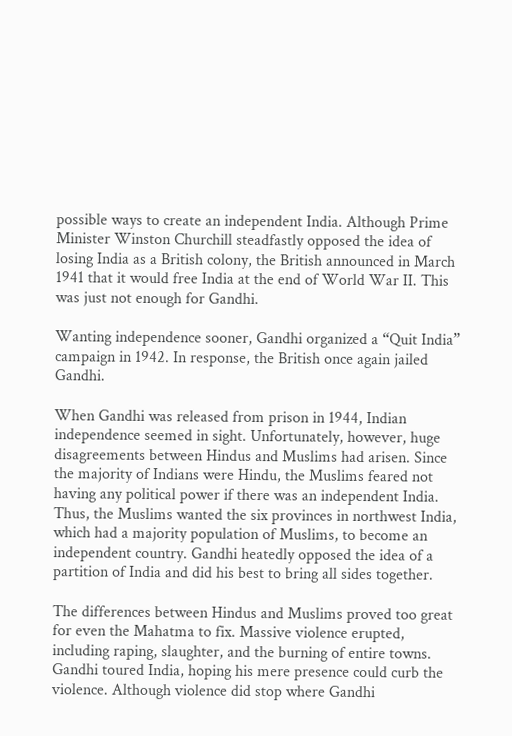possible ways to create an independent India. Although Prime Minister Winston Churchill steadfastly opposed the idea of losing India as a British colony, the British announced in March 1941 that it would free India at the end of World War II. This was just not enough for Gandhi.

Wanting independence sooner, Gandhi organized a “Quit India” campaign in 1942. In response, the British once again jailed Gandhi.

When Gandhi was released from prison in 1944, Indian independence seemed in sight. Unfortunately, however, huge disagreements between Hindus and Muslims had arisen. Since the majority of Indians were Hindu, the Muslims feared not having any political power if there was an independent India. Thus, the Muslims wanted the six provinces in northwest India, which had a majority population of Muslims, to become an independent country. Gandhi heatedly opposed the idea of a partition of India and did his best to bring all sides together.

The differences between Hindus and Muslims proved too great for even the Mahatma to fix. Massive violence erupted, including raping, slaughter, and the burning of entire towns. Gandhi toured India, hoping his mere presence could curb the violence. Although violence did stop where Gandhi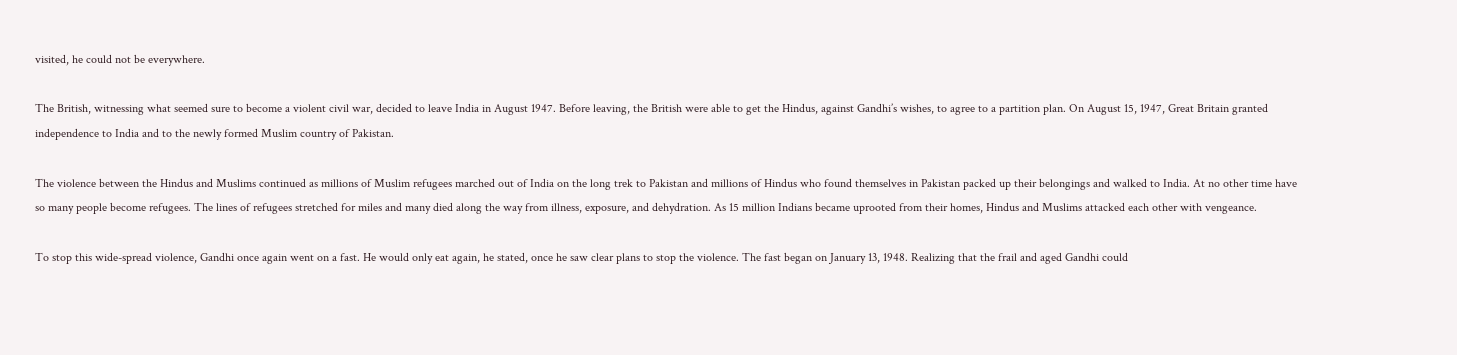visited, he could not be everywhere.

The British, witnessing what seemed sure to become a violent civil war, decided to leave India in August 1947. Before leaving, the British were able to get the Hindus, against Gandhi’s wishes, to agree to a partition plan. On August 15, 1947, Great Britain granted independence to India and to the newly formed Muslim country of Pakistan.

The violence between the Hindus and Muslims continued as millions of Muslim refugees marched out of India on the long trek to Pakistan and millions of Hindus who found themselves in Pakistan packed up their belongings and walked to India. At no other time have so many people become refugees. The lines of refugees stretched for miles and many died along the way from illness, exposure, and dehydration. As 15 million Indians became uprooted from their homes, Hindus and Muslims attacked each other with vengeance.

To stop this wide-spread violence, Gandhi once again went on a fast. He would only eat again, he stated, once he saw clear plans to stop the violence. The fast began on January 13, 1948. Realizing that the frail and aged Gandhi could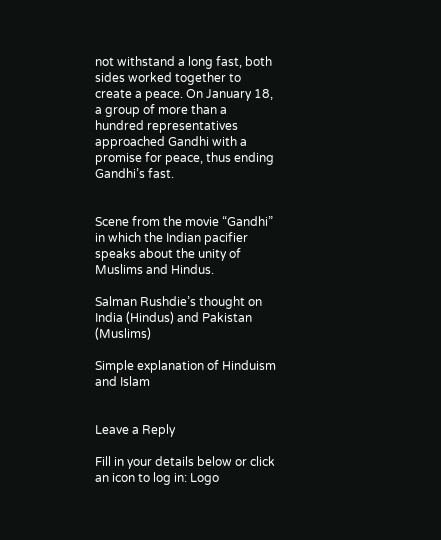not withstand a long fast, both sides worked together to create a peace. On January 18, a group of more than a hundred representatives approached Gandhi with a promise for peace, thus ending Gandhi’s fast.


Scene from the movie “Gandhi” in which the Indian pacifier speaks about the unity of Muslims and Hindus.

Salman Rushdie’s thought on India (Hindus) and Pakistan (Muslims)

Simple explanation of Hinduism and Islam


Leave a Reply

Fill in your details below or click an icon to log in: Logo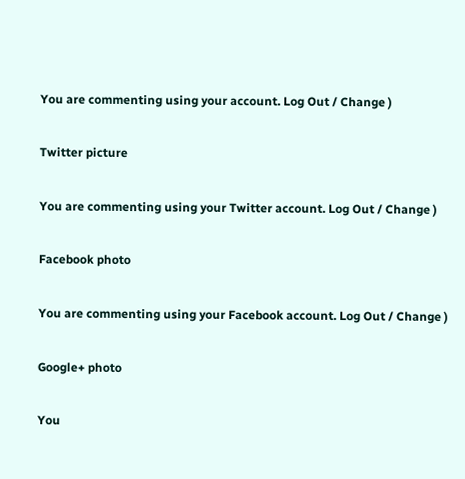You are commenting using your account. Log Out / Change )

Twitter picture

You are commenting using your Twitter account. Log Out / Change )

Facebook photo

You are commenting using your Facebook account. Log Out / Change )

Google+ photo

You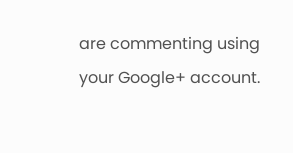are commenting using your Google+ account.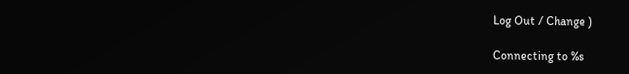Log Out / Change )

Connecting to %s